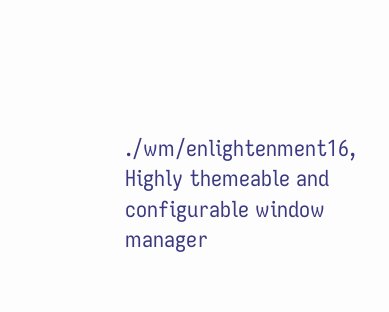./wm/enlightenment16, Highly themeable and configurable window manager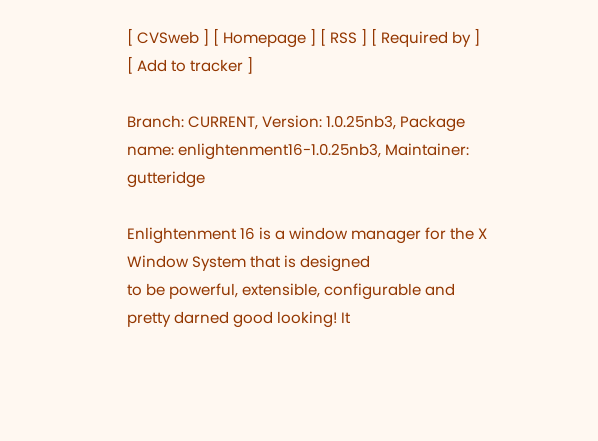[ CVSweb ] [ Homepage ] [ RSS ] [ Required by ] [ Add to tracker ]

Branch: CURRENT, Version: 1.0.25nb3, Package name: enlightenment16-1.0.25nb3, Maintainer: gutteridge

Enlightenment 16 is a window manager for the X Window System that is designed
to be powerful, extensible, configurable and pretty darned good looking! It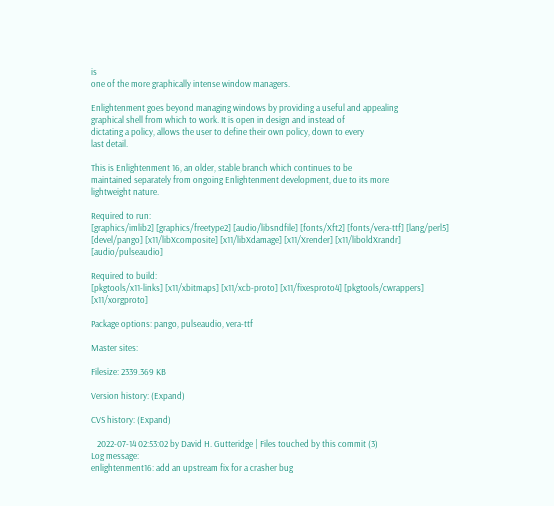is
one of the more graphically intense window managers.

Enlightenment goes beyond managing windows by providing a useful and appealing
graphical shell from which to work. It is open in design and instead of
dictating a policy, allows the user to define their own policy, down to every
last detail.

This is Enlightenment 16, an older, stable branch which continues to be
maintained separately from ongoing Enlightenment development, due to its more
lightweight nature.

Required to run:
[graphics/imlib2] [graphics/freetype2] [audio/libsndfile] [fonts/Xft2] [fonts/vera-ttf] [lang/perl5] [devel/pango] [x11/libXcomposite] [x11/libXdamage] [x11/Xrender] [x11/liboldXrandr] [audio/pulseaudio]

Required to build:
[pkgtools/x11-links] [x11/xbitmaps] [x11/xcb-proto] [x11/fixesproto4] [pkgtools/cwrappers] [x11/xorgproto]

Package options: pango, pulseaudio, vera-ttf

Master sites:

Filesize: 2339.369 KB

Version history: (Expand)

CVS history: (Expand)

   2022-07-14 02:53:02 by David H. Gutteridge | Files touched by this commit (3)
Log message:
enlightenment16: add an upstream fix for a crasher bug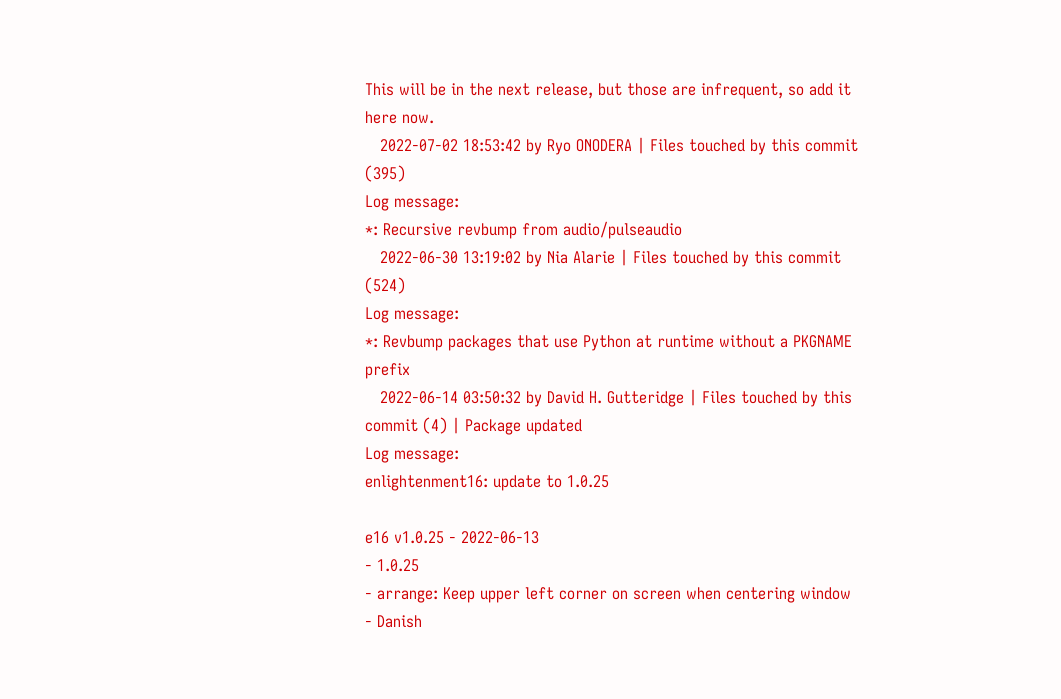This will be in the next release, but those are infrequent, so add it
here now.
   2022-07-02 18:53:42 by Ryo ONODERA | Files touched by this commit (395)
Log message:
*: Recursive revbump from audio/pulseaudio
   2022-06-30 13:19:02 by Nia Alarie | Files touched by this commit (524)
Log message:
*: Revbump packages that use Python at runtime without a PKGNAME prefix
   2022-06-14 03:50:32 by David H. Gutteridge | Files touched by this commit (4) | Package updated
Log message:
enlightenment16: update to 1.0.25

e16 v1.0.25 - 2022-06-13
- 1.0.25
- arrange: Keep upper left corner on screen when centering window
- Danish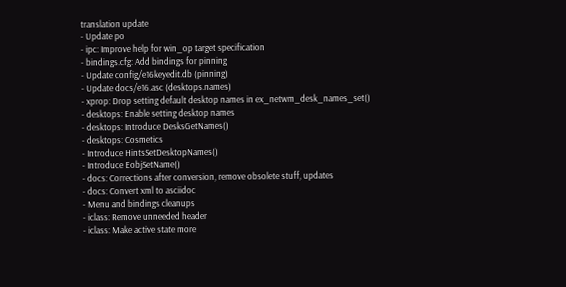translation update
- Update po
- ipc: Improve help for win_op target specification
- bindings.cfg: Add bindings for pinning
- Update config/e16keyedit.db (pinning)
- Update docs/e16.asc (desktops.names)
- xprop: Drop setting default desktop names in ex_netwm_desk_names_set()
- desktops: Enable setting desktop names
- desktops: Introduce DesksGetNames()
- desktops: Cosmetics
- Introduce HintsSetDesktopNames()
- Introduce EobjSetName()
- docs: Corrections after conversion, remove obsolete stuff, updates
- docs: Convert xml to asciidoc
- Menu and bindings cleanups
- iclass: Remove unneeded header
- iclass: Make active state more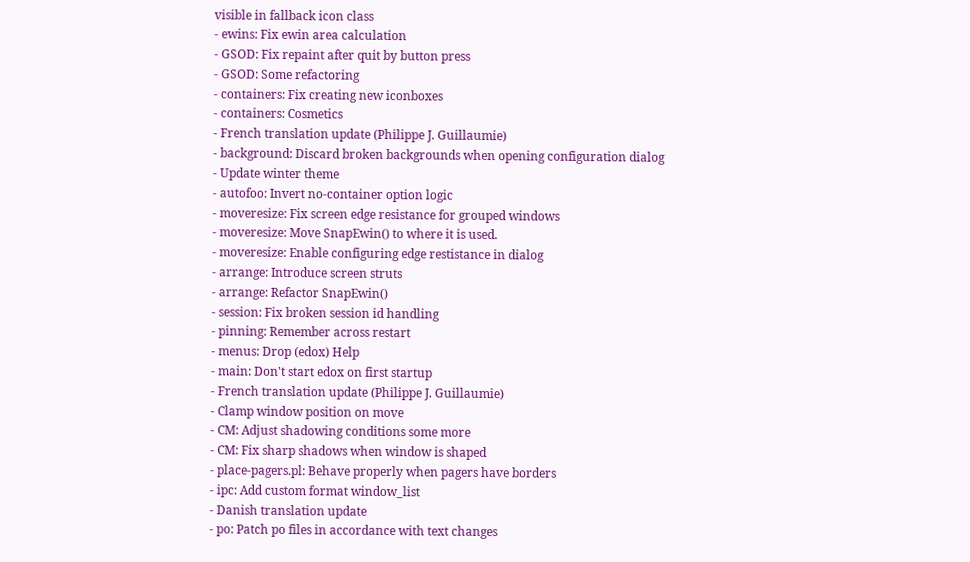visible in fallback icon class
- ewins: Fix ewin area calculation
- GSOD: Fix repaint after quit by button press
- GSOD: Some refactoring
- containers: Fix creating new iconboxes
- containers: Cosmetics
- French translation update (Philippe J. Guillaumie)
- background: Discard broken backgrounds when opening configuration dialog
- Update winter theme
- autofoo: Invert no-container option logic
- moveresize: Fix screen edge resistance for grouped windows
- moveresize: Move SnapEwin() to where it is used.
- moveresize: Enable configuring edge restistance in dialog
- arrange: Introduce screen struts
- arrange: Refactor SnapEwin()
- session: Fix broken session id handling
- pinning: Remember across restart
- menus: Drop (edox) Help
- main: Don't start edox on first startup
- French translation update (Philippe J. Guillaumie)
- Clamp window position on move
- CM: Adjust shadowing conditions some more
- CM: Fix sharp shadows when window is shaped
- place-pagers.pl: Behave properly when pagers have borders
- ipc: Add custom format window_list
- Danish translation update
- po: Patch po files in accordance with text changes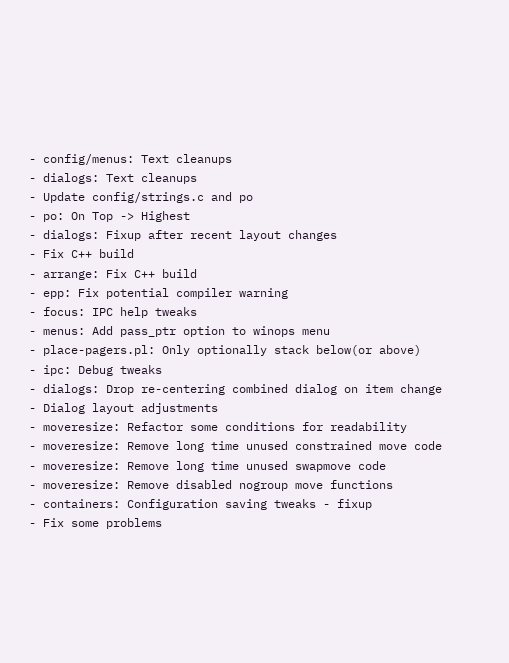- config/menus: Text cleanups
- dialogs: Text cleanups
- Update config/strings.c and po
- po: On Top -> Highest
- dialogs: Fixup after recent layout changes
- Fix C++ build
- arrange: Fix C++ build
- epp: Fix potential compiler warning
- focus: IPC help tweaks
- menus: Add pass_ptr option to winops menu
- place-pagers.pl: Only optionally stack below(or above)
- ipc: Debug tweaks
- dialogs: Drop re-centering combined dialog on item change
- Dialog layout adjustments
- moveresize: Refactor some conditions for readability
- moveresize: Remove long time unused constrained move code
- moveresize: Remove long time unused swapmove code
- moveresize: Remove disabled nogroup move functions
- containers: Configuration saving tweaks - fixup
- Fix some problems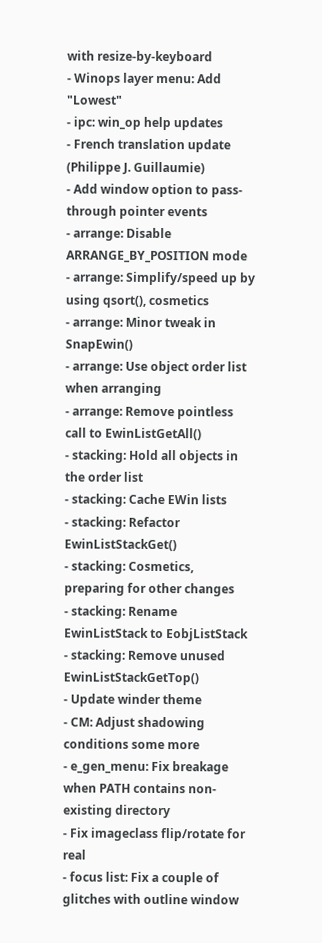with resize-by-keyboard
- Winops layer menu: Add "Lowest"
- ipc: win_op help updates
- French translation update (Philippe J. Guillaumie)
- Add window option to pass-through pointer events
- arrange: Disable ARRANGE_BY_POSITION mode
- arrange: Simplify/speed up by using qsort(), cosmetics
- arrange: Minor tweak in SnapEwin()
- arrange: Use object order list when arranging
- arrange: Remove pointless call to EwinListGetAll()
- stacking: Hold all objects in the order list
- stacking: Cache EWin lists
- stacking: Refactor EwinListStackGet()
- stacking: Cosmetics, preparing for other changes
- stacking: Rename EwinListStack to EobjListStack
- stacking: Remove unused EwinListStackGetTop()
- Update winder theme
- CM: Adjust shadowing conditions some more
- e_gen_menu: Fix breakage when PATH contains non-existing directory
- Fix imageclass flip/rotate for real
- focus list: Fix a couple of glitches with outline window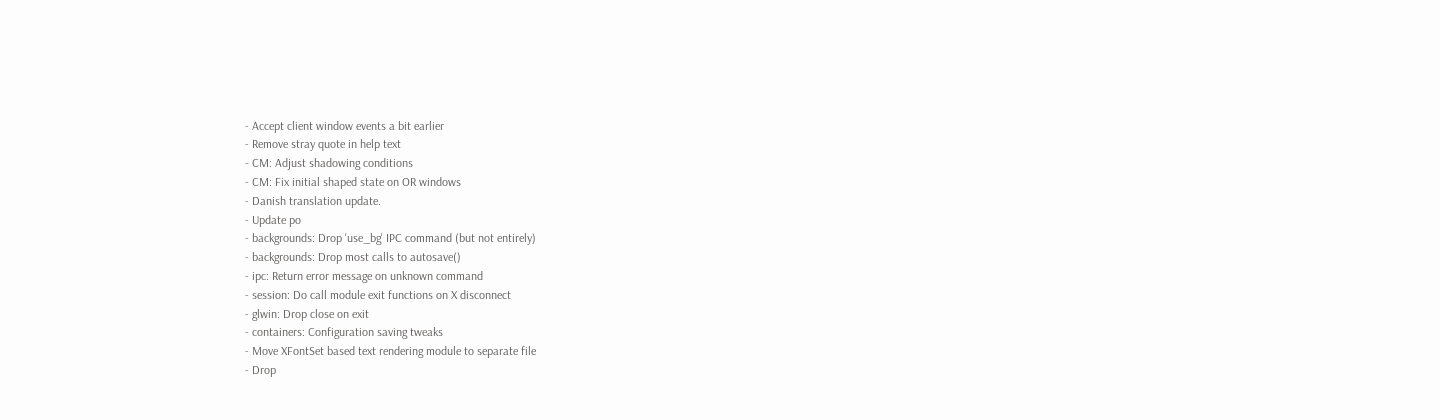- Accept client window events a bit earlier
- Remove stray quote in help text
- CM: Adjust shadowing conditions
- CM: Fix initial shaped state on OR windows
- Danish translation update.
- Update po
- backgrounds: Drop 'use_bg' IPC command (but not entirely)
- backgrounds: Drop most calls to autosave()
- ipc: Return error message on unknown command
- session: Do call module exit functions on X disconnect
- glwin: Drop close on exit
- containers: Configuration saving tweaks
- Move XFontSet based text rendering module to separate file
- Drop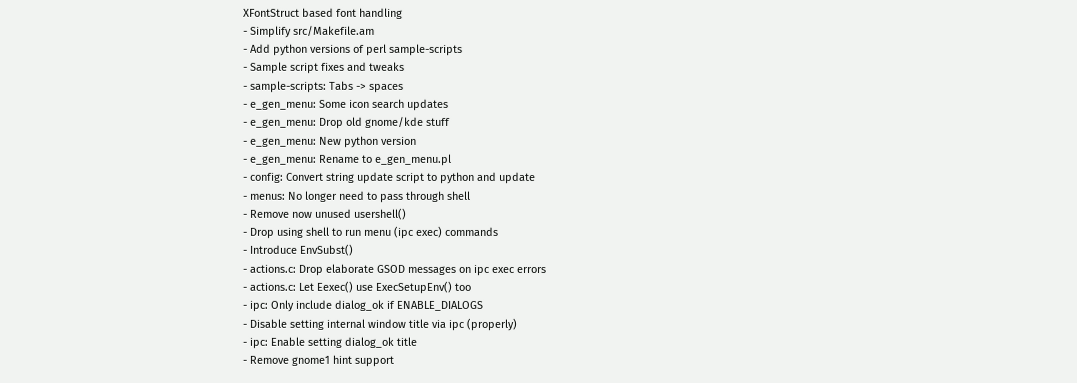XFontStruct based font handling
- Simplify src/Makefile.am
- Add python versions of perl sample-scripts
- Sample script fixes and tweaks
- sample-scripts: Tabs -> spaces
- e_gen_menu: Some icon search updates
- e_gen_menu: Drop old gnome/kde stuff
- e_gen_menu: New python version
- e_gen_menu: Rename to e_gen_menu.pl
- config: Convert string update script to python and update
- menus: No longer need to pass through shell
- Remove now unused usershell()
- Drop using shell to run menu (ipc exec) commands
- Introduce EnvSubst()
- actions.c: Drop elaborate GSOD messages on ipc exec errors
- actions.c: Let Eexec() use ExecSetupEnv() too
- ipc: Only include dialog_ok if ENABLE_DIALOGS
- Disable setting internal window title via ipc (properly)
- ipc: Enable setting dialog_ok title
- Remove gnome1 hint support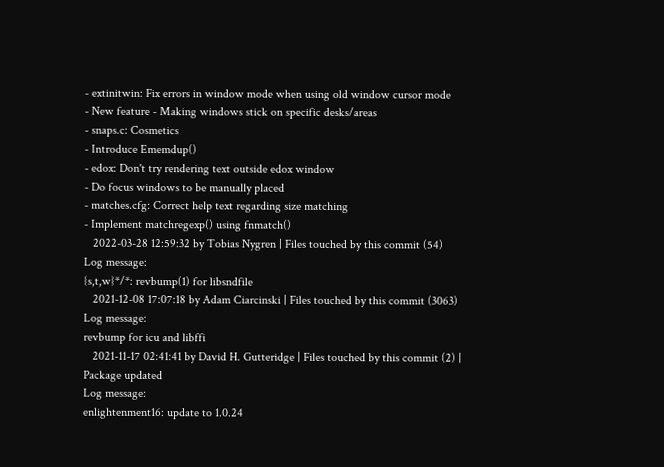- extinitwin: Fix errors in window mode when using old window cursor mode
- New feature - Making windows stick on specific desks/areas
- snaps.c: Cosmetics
- Introduce Ememdup()
- edox: Don't try rendering text outside edox window
- Do focus windows to be manually placed
- matches.cfg: Correct help text regarding size matching
- Implement matchregexp() using fnmatch()
   2022-03-28 12:59:32 by Tobias Nygren | Files touched by this commit (54)
Log message:
{s,t,w}*/*: revbump(1) for libsndfile
   2021-12-08 17:07:18 by Adam Ciarcinski | Files touched by this commit (3063)
Log message:
revbump for icu and libffi
   2021-11-17 02:41:41 by David H. Gutteridge | Files touched by this commit (2) | Package updated
Log message:
enlightenment16: update to 1.0.24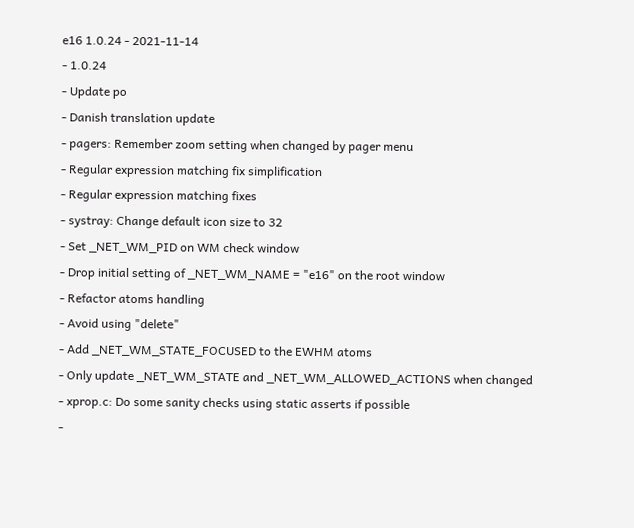e16 1.0.24 - 2021-11-14
- 1.0.24
- Update po
- Danish translation update
- pagers: Remember zoom setting when changed by pager menu
- Regular expression matching fix simplification
- Regular expression matching fixes
- systray: Change default icon size to 32
- Set _NET_WM_PID on WM check window
- Drop initial setting of _NET_WM_NAME = "e16" on the root window
- Refactor atoms handling
- Avoid using "delete"
- Add _NET_WM_STATE_FOCUSED to the EWHM atoms
- Only update _NET_WM_STATE and _NET_WM_ALLOWED_ACTIONS when changed
- xprop.c: Do some sanity checks using static asserts if possible
-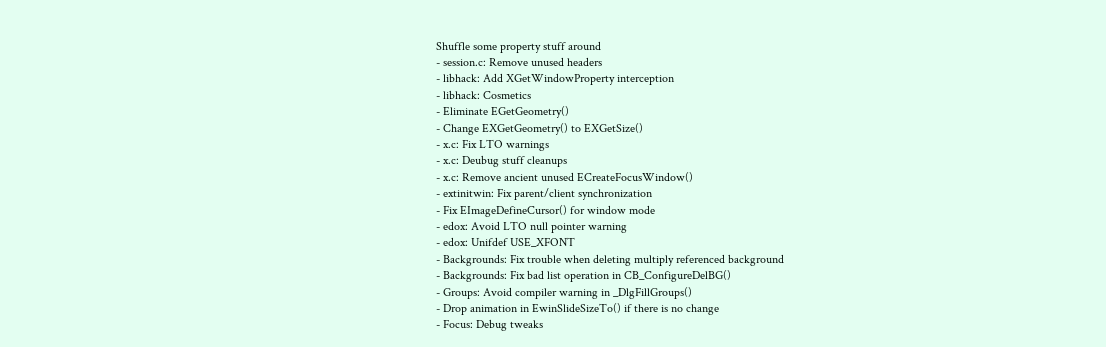Shuffle some property stuff around
- session.c: Remove unused headers
- libhack: Add XGetWindowProperty interception
- libhack: Cosmetics
- Eliminate EGetGeometry()
- Change EXGetGeometry() to EXGetSize()
- x.c: Fix LTO warnings
- x.c: Deubug stuff cleanups
- x.c: Remove ancient unused ECreateFocusWindow()
- extinitwin: Fix parent/client synchronization
- Fix EImageDefineCursor() for window mode
- edox: Avoid LTO null pointer warning
- edox: Unifdef USE_XFONT
- Backgrounds: Fix trouble when deleting multiply referenced background
- Backgrounds: Fix bad list operation in CB_ConfigureDelBG()
- Groups: Avoid compiler warning in _DlgFillGroups()
- Drop animation in EwinSlideSizeTo() if there is no change
- Focus: Debug tweaks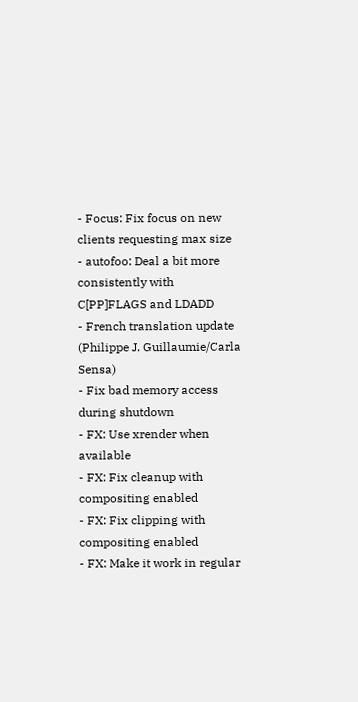- Focus: Fix focus on new clients requesting max size
- autofoo: Deal a bit more consistently with C[PP]FLAGS and LDADD
- French translation update (Philippe J. Guillaumie/Carla Sensa)
- Fix bad memory access during shutdown
- FX: Use xrender when available
- FX: Fix cleanup with compositing enabled
- FX: Fix clipping with compositing enabled
- FX: Make it work in regular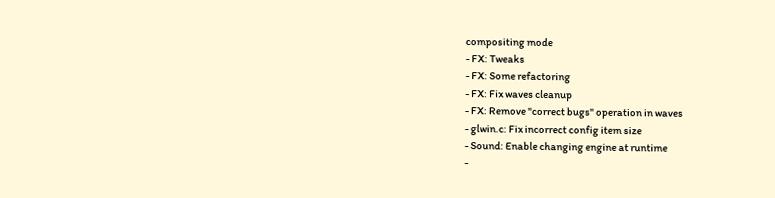compositing mode
- FX: Tweaks
- FX: Some refactoring
- FX: Fix waves cleanup
- FX: Remove "correct bugs" operation in waves
- glwin.c: Fix incorrect config item size
- Sound: Enable changing engine at runtime
-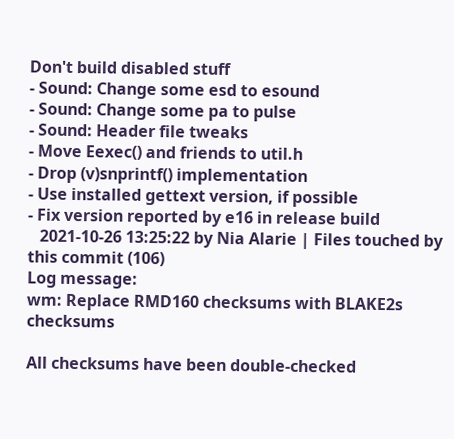Don't build disabled stuff
- Sound: Change some esd to esound
- Sound: Change some pa to pulse
- Sound: Header file tweaks
- Move Eexec() and friends to util.h
- Drop (v)snprintf() implementation
- Use installed gettext version, if possible
- Fix version reported by e16 in release build
   2021-10-26 13:25:22 by Nia Alarie | Files touched by this commit (106)
Log message:
wm: Replace RMD160 checksums with BLAKE2s checksums

All checksums have been double-checked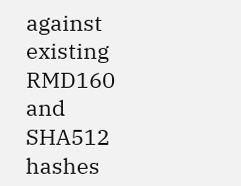against existing RMD160 and
SHA512 hashes